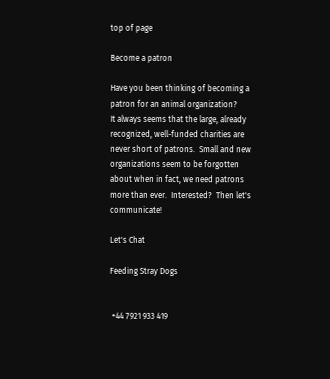top of page

Become a patron

Have you been thinking of becoming a patron for an animal organization?
It always seems that the large, already recognized, well-funded charities are never short of patrons.  Small and new organizations seem to be forgotten about when in fact, we need patrons more than ever.  Interested?  Then let's communicate!

Let's Chat

Feeding Stray Dogs


 +44 7921 933 419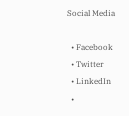Social Media

  • Facebook
  • Twitter
  • LinkedIn
  •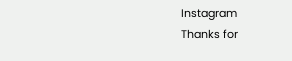Instagram
Thanks for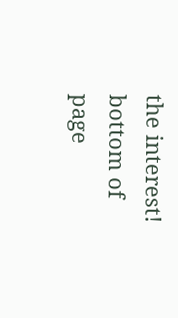the interest!
bottom of page